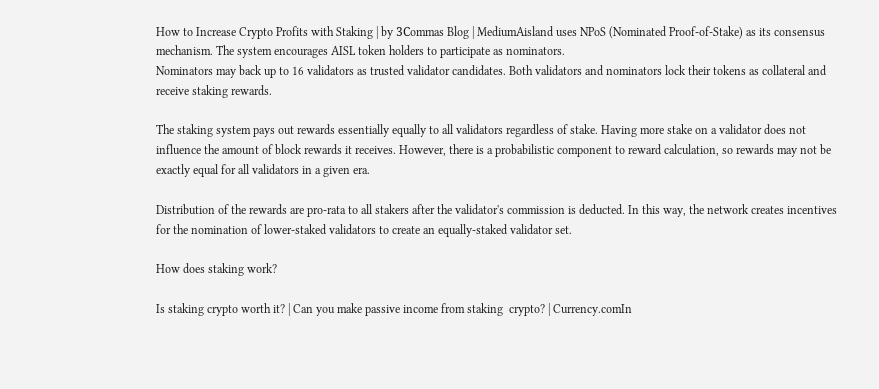How to Increase Crypto Profits with Staking | by 3Сommas Blog | MediumAisland uses NPoS (Nominated Proof-of-Stake) as its consensus mechanism. The system encourages AISL token holders to participate as nominators.
Nominators may back up to 16 validators as trusted validator candidates. Both validators and nominators lock their tokens as collateral and receive staking rewards.

The staking system pays out rewards essentially equally to all validators regardless of stake. Having more stake on a validator does not influence the amount of block rewards it receives. However, there is a probabilistic component to reward calculation, so rewards may not be exactly equal for all validators in a given era.

Distribution of the rewards are pro-rata to all stakers after the validator's commission is deducted. In this way, the network creates incentives for the nomination of lower-staked validators to create an equally-staked validator set.

How does staking work?

Is staking crypto worth it? | Can you make passive income from staking  crypto? | Currency.comIn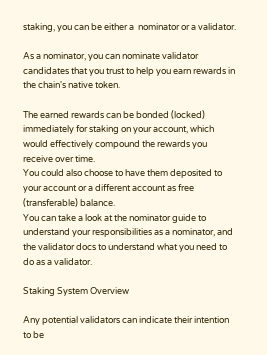staking, you can be either a  nominator or a validator.

As a nominator, you can nominate validator candidates that you trust to help you earn rewards in the chain's native token.

The earned rewards can be bonded (locked) immediately for staking on your account, which would effectively compound the rewards you receive over time.
You could also choose to have them deposited to your account or a different account as free (transferable) balance.
You can take a look at the nominator guide to understand your responsibilities as a nominator, and the validator docs to understand what you need to do as a validator.

Staking System Overview

Any potential validators can indicate their intention to be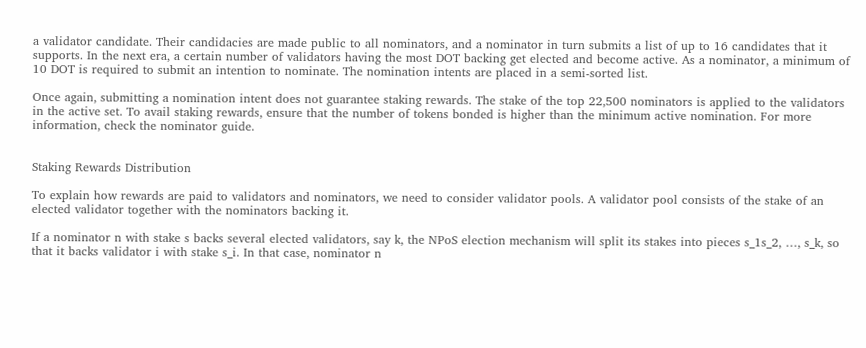a validator candidate. Their candidacies are made public to all nominators, and a nominator in turn submits a list of up to 16 candidates that it supports. In the next era, a certain number of validators having the most DOT backing get elected and become active. As a nominator, a minimum of 10 DOT is required to submit an intention to nominate. The nomination intents are placed in a semi-sorted list.

Once again, submitting a nomination intent does not guarantee staking rewards. The stake of the top 22,500 nominators is applied to the validators in the active set. To avail staking rewards, ensure that the number of tokens bonded is higher than the minimum active nomination. For more information, check the nominator guide.


Staking Rewards Distribution

To explain how rewards are paid to validators and nominators, we need to consider validator pools. A validator pool consists of the stake of an elected validator together with the nominators backing it.

If a nominator n with stake s backs several elected validators, say k, the NPoS election mechanism will split its stakes into pieces s_1s_2, …, s_k, so that it backs validator i with stake s_i. In that case, nominator n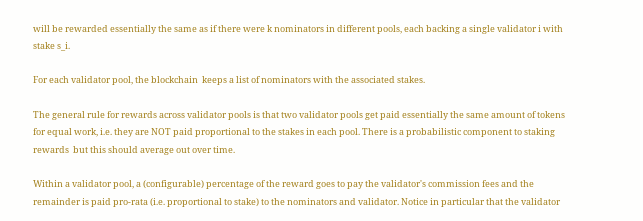will be rewarded essentially the same as if there were k nominators in different pools, each backing a single validator i with stake s_i.

For each validator pool, the blockchain  keeps a list of nominators with the associated stakes.

The general rule for rewards across validator pools is that two validator pools get paid essentially the same amount of tokens for equal work, i.e. they are NOT paid proportional to the stakes in each pool. There is a probabilistic component to staking rewards  but this should average out over time.

Within a validator pool, a (configurable) percentage of the reward goes to pay the validator's commission fees and the remainder is paid pro-rata (i.e. proportional to stake) to the nominators and validator. Notice in particular that the validator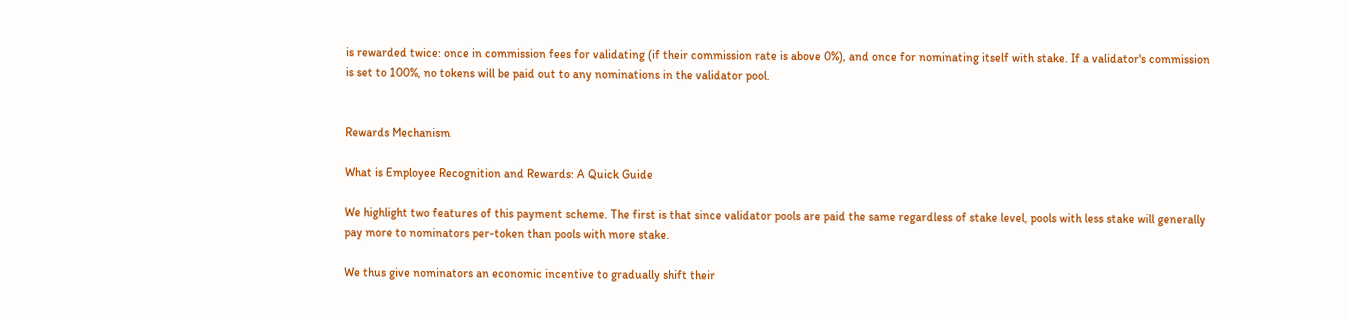is rewarded twice: once in commission fees for validating (if their commission rate is above 0%), and once for nominating itself with stake. If a validator's commission is set to 100%, no tokens will be paid out to any nominations in the validator pool.


Rewards Mechanism

What is Employee Recognition and Rewards: A Quick Guide

We highlight two features of this payment scheme. The first is that since validator pools are paid the same regardless of stake level, pools with less stake will generally pay more to nominators per-token than pools with more stake.

We thus give nominators an economic incentive to gradually shift their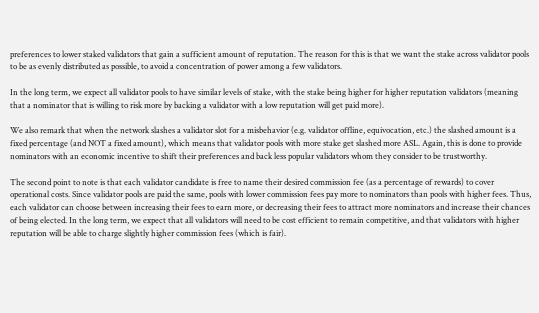preferences to lower staked validators that gain a sufficient amount of reputation. The reason for this is that we want the stake across validator pools to be as evenly distributed as possible, to avoid a concentration of power among a few validators.

In the long term, we expect all validator pools to have similar levels of stake, with the stake being higher for higher reputation validators (meaning that a nominator that is willing to risk more by backing a validator with a low reputation will get paid more).

We also remark that when the network slashes a validator slot for a misbehavior (e.g. validator offline, equivocation, etc.) the slashed amount is a fixed percentage (and NOT a fixed amount), which means that validator pools with more stake get slashed more ASL. Again, this is done to provide nominators with an economic incentive to shift their preferences and back less popular validators whom they consider to be trustworthy.

The second point to note is that each validator candidate is free to name their desired commission fee (as a percentage of rewards) to cover operational costs. Since validator pools are paid the same, pools with lower commission fees pay more to nominators than pools with higher fees. Thus, each validator can choose between increasing their fees to earn more, or decreasing their fees to attract more nominators and increase their chances of being elected. In the long term, we expect that all validators will need to be cost efficient to remain competitive, and that validators with higher reputation will be able to charge slightly higher commission fees (which is fair).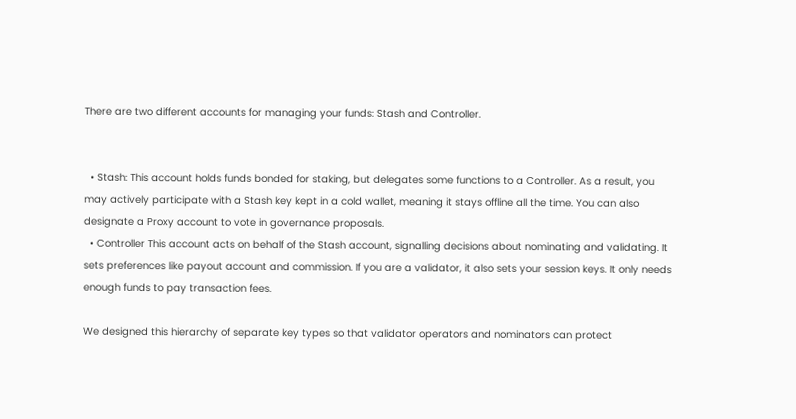There are two different accounts for managing your funds: Stash and Controller.


  • Stash: This account holds funds bonded for staking, but delegates some functions to a Controller. As a result, you may actively participate with a Stash key kept in a cold wallet, meaning it stays offline all the time. You can also designate a Proxy account to vote in governance proposals.
  • Controller This account acts on behalf of the Stash account, signalling decisions about nominating and validating. It sets preferences like payout account and commission. If you are a validator, it also sets your session keys. It only needs enough funds to pay transaction fees.

We designed this hierarchy of separate key types so that validator operators and nominators can protect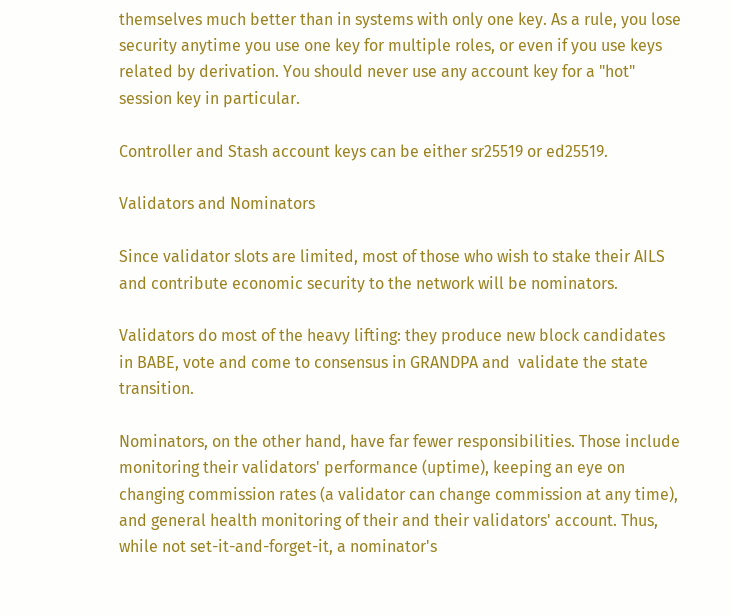themselves much better than in systems with only one key. As a rule, you lose security anytime you use one key for multiple roles, or even if you use keys related by derivation. You should never use any account key for a "hot" session key in particular.

Controller and Stash account keys can be either sr25519 or ed25519.

Validators and Nominators

Since validator slots are limited, most of those who wish to stake their AILS and contribute economic security to the network will be nominators.

Validators do most of the heavy lifting: they produce new block candidates in BABE, vote and come to consensus in GRANDPA and  validate the state transition.

Nominators, on the other hand, have far fewer responsibilities. Those include monitoring their validators' performance (uptime), keeping an eye on changing commission rates (a validator can change commission at any time), and general health monitoring of their and their validators' account. Thus, while not set-it-and-forget-it, a nominator's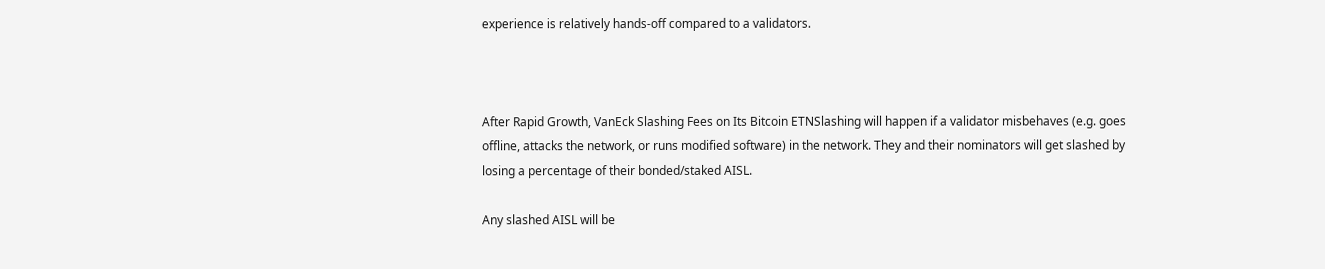experience is relatively hands-off compared to a validators.



After Rapid Growth, VanEck Slashing Fees on Its Bitcoin ETNSlashing will happen if a validator misbehaves (e.g. goes offline, attacks the network, or runs modified software) in the network. They and their nominators will get slashed by losing a percentage of their bonded/staked AISL.

Any slashed AISL will be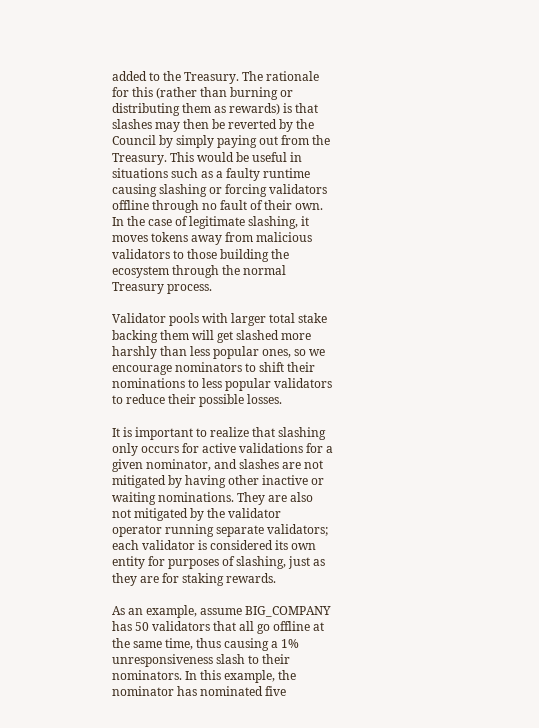added to the Treasury. The rationale for this (rather than burning or distributing them as rewards) is that slashes may then be reverted by the Council by simply paying out from the Treasury. This would be useful in situations such as a faulty runtime causing slashing or forcing validators offline through no fault of their own. In the case of legitimate slashing, it moves tokens away from malicious validators to those building the ecosystem through the normal Treasury process.

Validator pools with larger total stake backing them will get slashed more harshly than less popular ones, so we encourage nominators to shift their nominations to less popular validators to reduce their possible losses.

It is important to realize that slashing only occurs for active validations for a given nominator, and slashes are not mitigated by having other inactive or waiting nominations. They are also not mitigated by the validator operator running separate validators; each validator is considered its own entity for purposes of slashing, just as they are for staking rewards.

As an example, assume BIG_COMPANY has 50 validators that all go offline at the same time, thus causing a 1% unresponsiveness slash to their nominators. In this example, the nominator has nominated five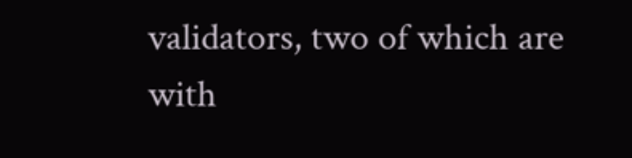validators, two of which are with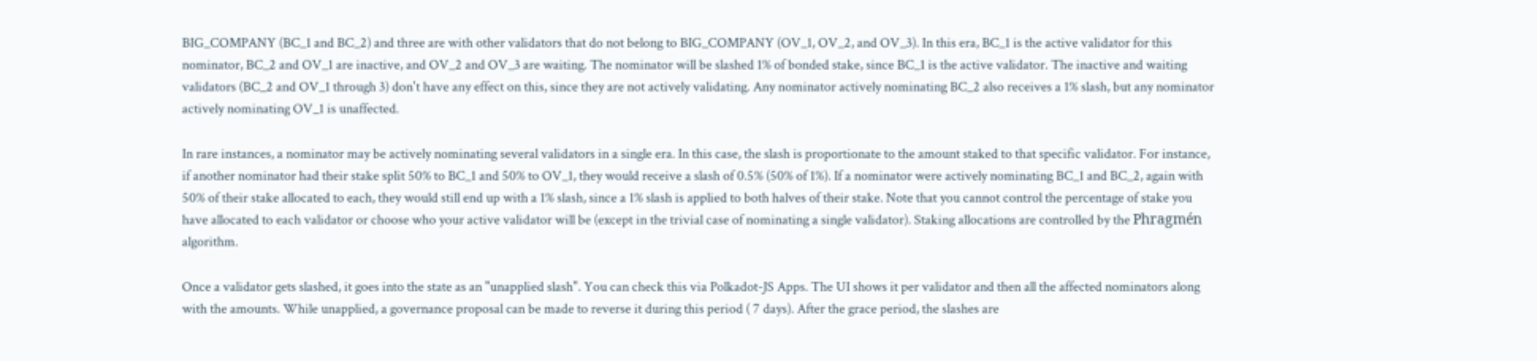BIG_COMPANY (BC_1 and BC_2) and three are with other validators that do not belong to BIG_COMPANY (OV_1, OV_2, and OV_3). In this era, BC_1 is the active validator for this nominator, BC_2 and OV_1 are inactive, and OV_2 and OV_3 are waiting. The nominator will be slashed 1% of bonded stake, since BC_1 is the active validator. The inactive and waiting validators (BC_2 and OV_1 through 3) don't have any effect on this, since they are not actively validating. Any nominator actively nominating BC_2 also receives a 1% slash, but any nominator actively nominating OV_1 is unaffected.

In rare instances, a nominator may be actively nominating several validators in a single era. In this case, the slash is proportionate to the amount staked to that specific validator. For instance, if another nominator had their stake split 50% to BC_1 and 50% to OV_1, they would receive a slash of 0.5% (50% of 1%). If a nominator were actively nominating BC_1 and BC_2, again with 50% of their stake allocated to each, they would still end up with a 1% slash, since a 1% slash is applied to both halves of their stake. Note that you cannot control the percentage of stake you have allocated to each validator or choose who your active validator will be (except in the trivial case of nominating a single validator). Staking allocations are controlled by the Phragmén algorithm.

Once a validator gets slashed, it goes into the state as an "unapplied slash". You can check this via Polkadot-JS Apps. The UI shows it per validator and then all the affected nominators along with the amounts. While unapplied, a governance proposal can be made to reverse it during this period ( 7 days). After the grace period, the slashes are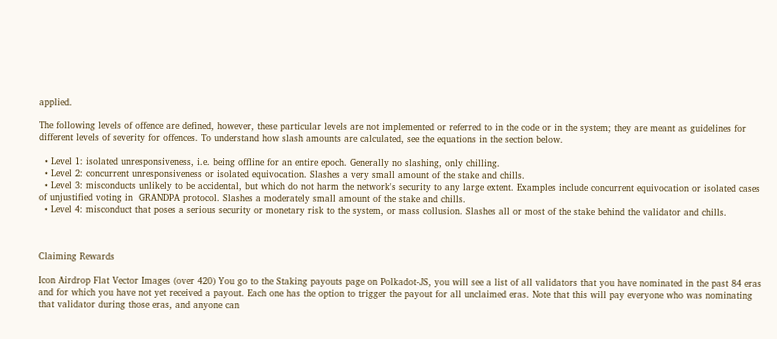applied.

The following levels of offence are defined, however, these particular levels are not implemented or referred to in the code or in the system; they are meant as guidelines for different levels of severity for offences. To understand how slash amounts are calculated, see the equations in the section below.

  • Level 1: isolated unresponsiveness, i.e. being offline for an entire epoch. Generally no slashing, only chilling.
  • Level 2: concurrent unresponsiveness or isolated equivocation. Slashes a very small amount of the stake and chills.
  • Level 3: misconducts unlikely to be accidental, but which do not harm the network's security to any large extent. Examples include concurrent equivocation or isolated cases of unjustified voting in  GRANDPA protocol. Slashes a moderately small amount of the stake and chills.
  • Level 4: misconduct that poses a serious security or monetary risk to the system, or mass collusion. Slashes all or most of the stake behind the validator and chills.



Claiming Rewards

Icon Airdrop Flat Vector Images (over 420) You go to the Staking payouts page on Polkadot-JS, you will see a list of all validators that you have nominated in the past 84 eras and for which you have not yet received a payout. Each one has the option to trigger the payout for all unclaimed eras. Note that this will pay everyone who was nominating that validator during those eras, and anyone can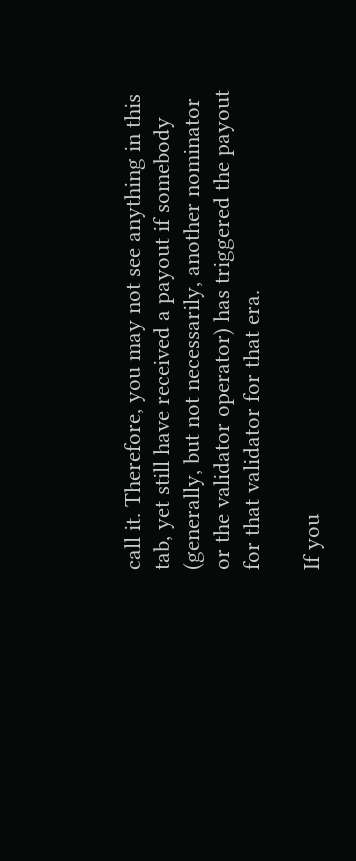call it. Therefore, you may not see anything in this tab, yet still have received a payout if somebody (generally, but not necessarily, another nominator or the validator operator) has triggered the payout for that validator for that era.

If you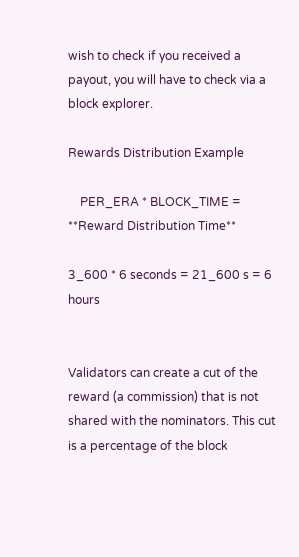wish to check if you received a payout, you will have to check via a block explorer.

Rewards Distribution Example

    PER_ERA * BLOCK_TIME = **Reward Distribution Time**

3_600 * 6 seconds = 21_600 s = 6 hours


Validators can create a cut of the reward (a commission) that is not shared with the nominators. This cut is a percentage of the block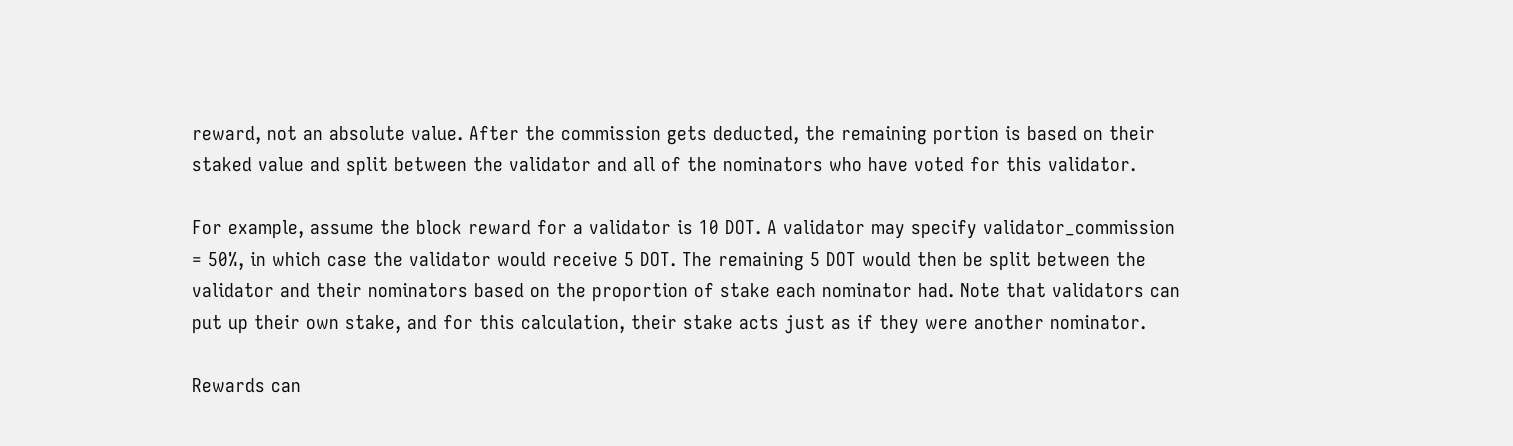reward, not an absolute value. After the commission gets deducted, the remaining portion is based on their staked value and split between the validator and all of the nominators who have voted for this validator.

For example, assume the block reward for a validator is 10 DOT. A validator may specify validator_commission = 50%, in which case the validator would receive 5 DOT. The remaining 5 DOT would then be split between the validator and their nominators based on the proportion of stake each nominator had. Note that validators can put up their own stake, and for this calculation, their stake acts just as if they were another nominator.

Rewards can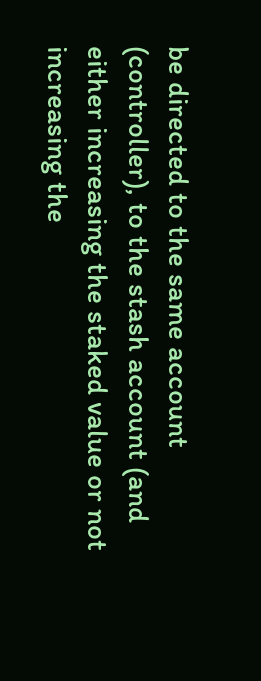be directed to the same account (controller), to the stash account (and either increasing the staked value or not increasing the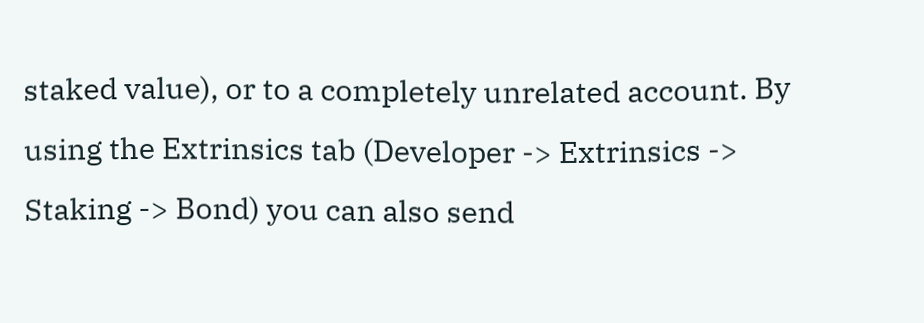staked value), or to a completely unrelated account. By using the Extrinsics tab (Developer -> Extrinsics -> Staking -> Bond) you can also send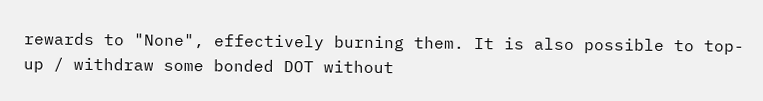rewards to "None", effectively burning them. It is also possible to top-up / withdraw some bonded DOT without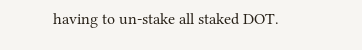having to un-stake all staked DOT.